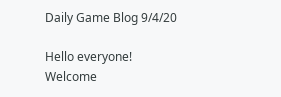Daily Game Blog 9/4/20

Hello everyone! Welcome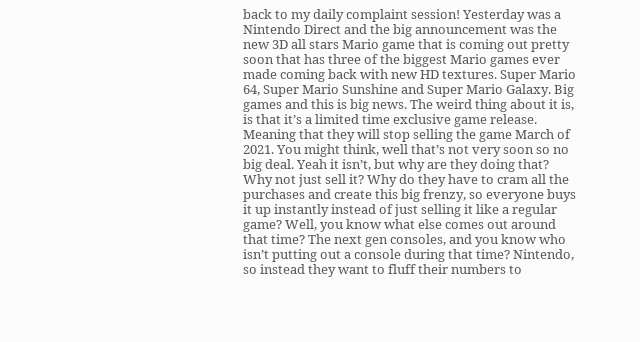back to my daily complaint session! Yesterday was a Nintendo Direct and the big announcement was the new 3D all stars Mario game that is coming out pretty soon that has three of the biggest Mario games ever made coming back with new HD textures. Super Mario 64, Super Mario Sunshine and Super Mario Galaxy. Big games and this is big news. The weird thing about it is, is that it’s a limited time exclusive game release. Meaning that they will stop selling the game March of 2021. You might think, well that’s not very soon so no big deal. Yeah it isn’t, but why are they doing that? Why not just sell it? Why do they have to cram all the purchases and create this big frenzy, so everyone buys it up instantly instead of just selling it like a regular game? Well, you know what else comes out around that time? The next gen consoles, and you know who isn’t putting out a console during that time? Nintendo, so instead they want to fluff their numbers to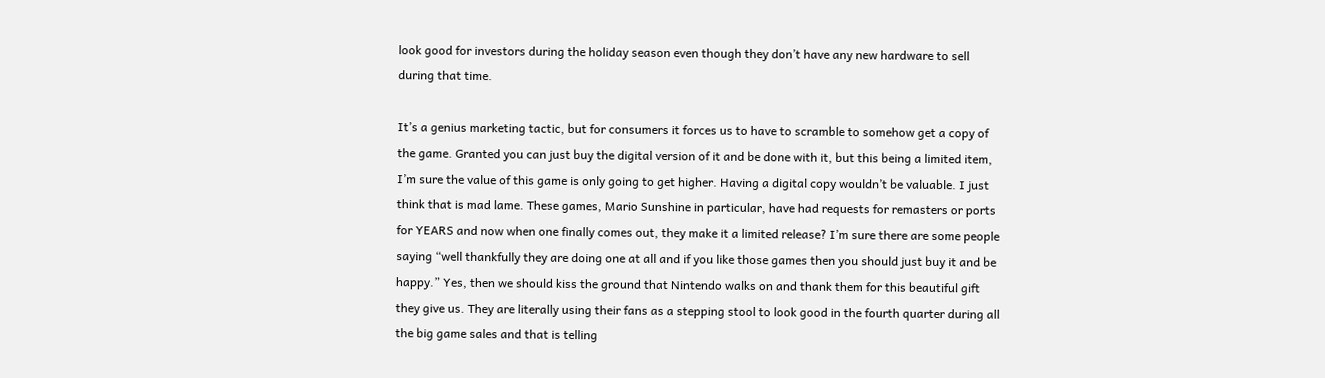look good for investors during the holiday season even though they don’t have any new hardware to sell during that time.

It’s a genius marketing tactic, but for consumers it forces us to have to scramble to somehow get a copy of the game. Granted you can just buy the digital version of it and be done with it, but this being a limited item, I’m sure the value of this game is only going to get higher. Having a digital copy wouldn’t be valuable. I just think that is mad lame. These games, Mario Sunshine in particular, have had requests for remasters or ports for YEARS and now when one finally comes out, they make it a limited release? I’m sure there are some people saying “well thankfully they are doing one at all and if you like those games then you should just buy it and be happy.” Yes, then we should kiss the ground that Nintendo walks on and thank them for this beautiful gift they give us. They are literally using their fans as a stepping stool to look good in the fourth quarter during all the big game sales and that is telling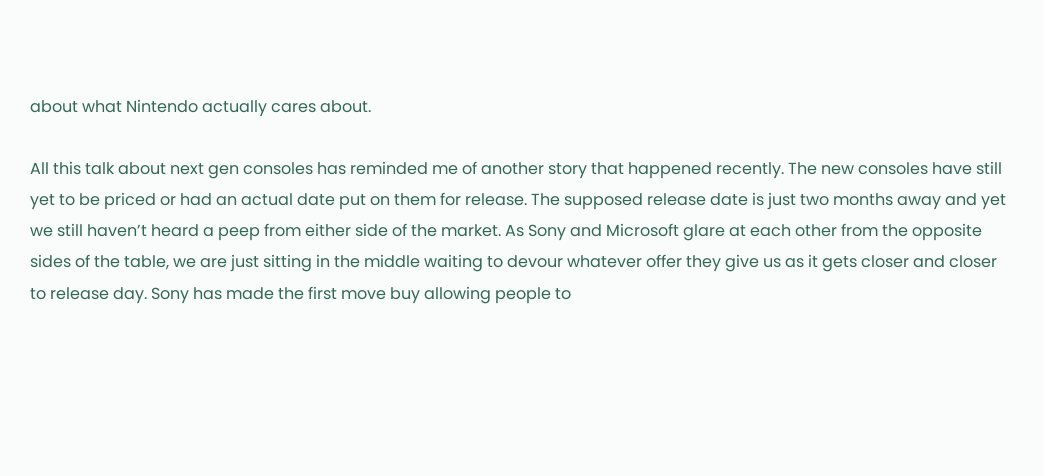about what Nintendo actually cares about.

All this talk about next gen consoles has reminded me of another story that happened recently. The new consoles have still yet to be priced or had an actual date put on them for release. The supposed release date is just two months away and yet we still haven’t heard a peep from either side of the market. As Sony and Microsoft glare at each other from the opposite sides of the table, we are just sitting in the middle waiting to devour whatever offer they give us as it gets closer and closer to release day. Sony has made the first move buy allowing people to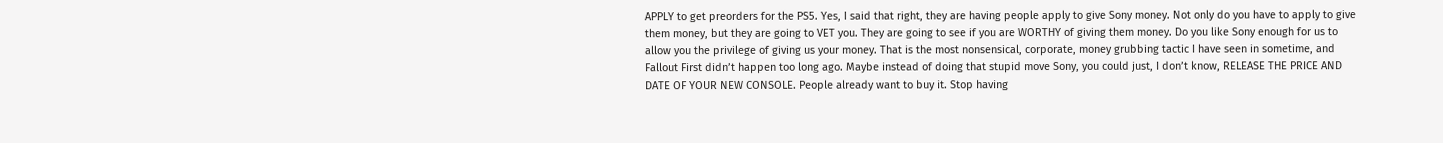APPLY to get preorders for the PS5. Yes, I said that right, they are having people apply to give Sony money. Not only do you have to apply to give them money, but they are going to VET you. They are going to see if you are WORTHY of giving them money. Do you like Sony enough for us to allow you the privilege of giving us your money. That is the most nonsensical, corporate, money grubbing tactic I have seen in sometime, and Fallout First didn’t happen too long ago. Maybe instead of doing that stupid move Sony, you could just, I don’t know, RELEASE THE PRICE AND DATE OF YOUR NEW CONSOLE. People already want to buy it. Stop having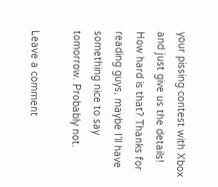your pissing contest with Xbox and just give us the details! How hard is that? Thanks for reading guys, maybe I’ll have something nice to say tomorrow. Probably not.

Leave a comment